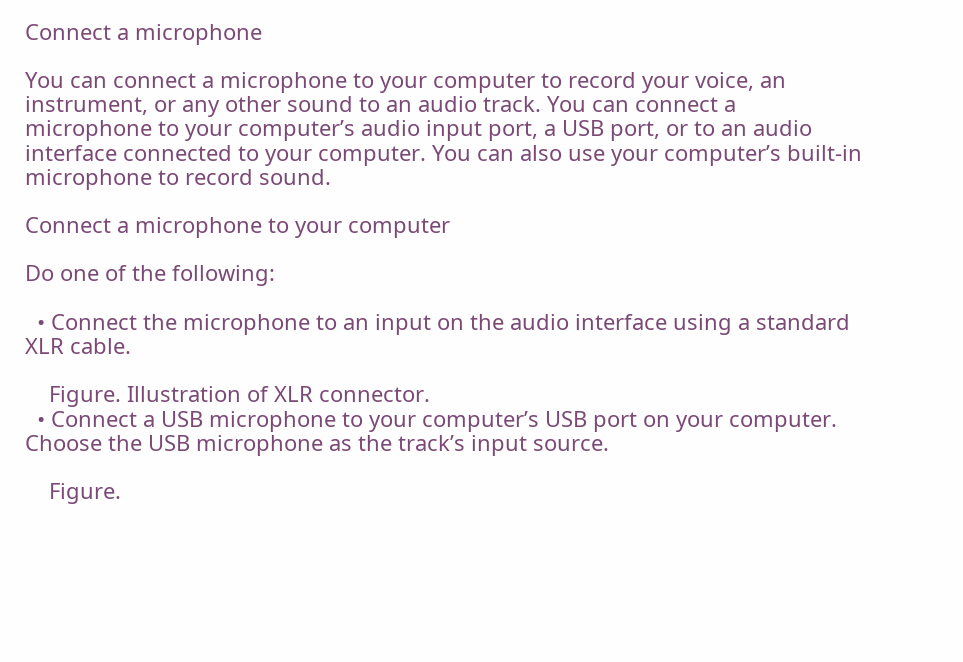Connect a microphone

You can connect a microphone to your computer to record your voice, an instrument, or any other sound to an audio track. You can connect a microphone to your computer’s audio input port, a USB port, or to an audio interface connected to your computer. You can also use your computer’s built-in microphone to record sound.

Connect a microphone to your computer

Do one of the following:

  • Connect the microphone to an input on the audio interface using a standard XLR cable.

    Figure. Illustration of XLR connector.
  • Connect a USB microphone to your computer’s USB port on your computer. Choose the USB microphone as the track’s input source.

    Figure.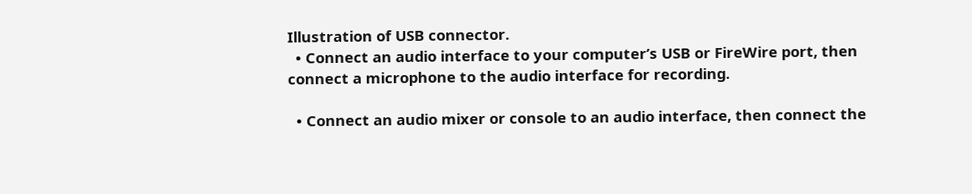Illustration of USB connector.
  • Connect an audio interface to your computer’s USB or FireWire port, then connect a microphone to the audio interface for recording.

  • Connect an audio mixer or console to an audio interface, then connect the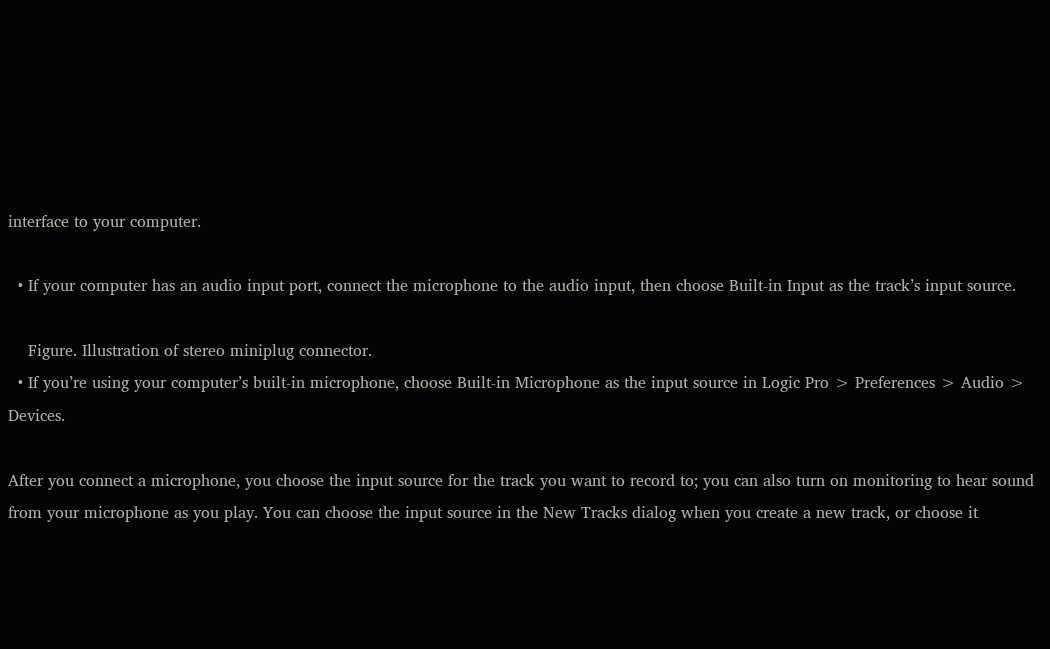interface to your computer.

  • If your computer has an audio input port, connect the microphone to the audio input, then choose Built-in Input as the track’s input source.

    Figure. Illustration of stereo miniplug connector.
  • If you’re using your computer’s built-in microphone, choose Built-in Microphone as the input source in Logic Pro > Preferences > Audio > Devices.

After you connect a microphone, you choose the input source for the track you want to record to; you can also turn on monitoring to hear sound from your microphone as you play. You can choose the input source in the New Tracks dialog when you create a new track, or choose it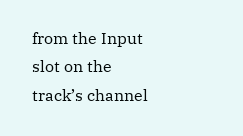from the Input slot on the track’s channel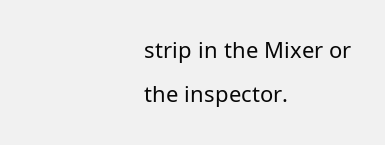strip in the Mixer or the inspector.